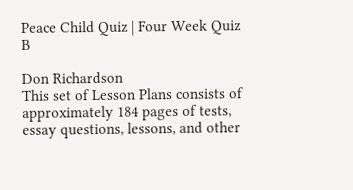Peace Child Quiz | Four Week Quiz B

Don Richardson
This set of Lesson Plans consists of approximately 184 pages of tests, essay questions, lessons, and other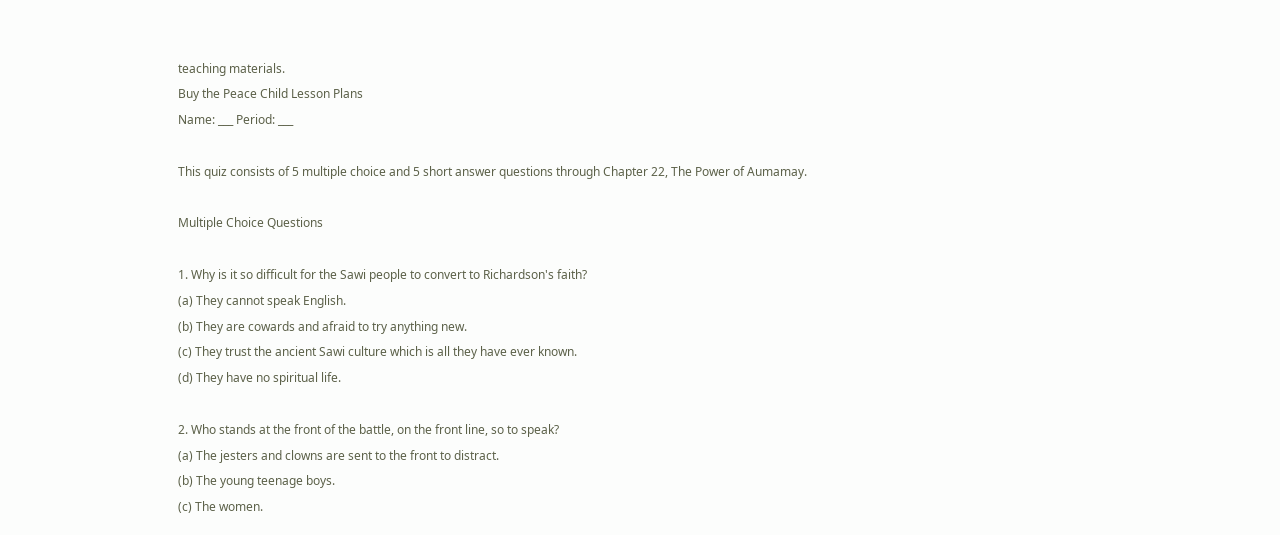teaching materials.
Buy the Peace Child Lesson Plans
Name: ___ Period: ___

This quiz consists of 5 multiple choice and 5 short answer questions through Chapter 22, The Power of Aumamay.

Multiple Choice Questions

1. Why is it so difficult for the Sawi people to convert to Richardson's faith?
(a) They cannot speak English.
(b) They are cowards and afraid to try anything new.
(c) They trust the ancient Sawi culture which is all they have ever known.
(d) They have no spiritual life.

2. Who stands at the front of the battle, on the front line, so to speak?
(a) The jesters and clowns are sent to the front to distract.
(b) The young teenage boys.
(c) The women.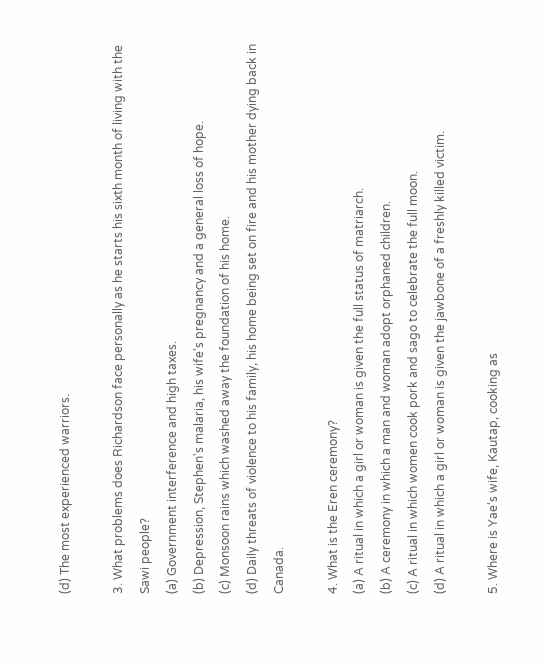(d) The most experienced warriors.

3. What problems does Richardson face personally as he starts his sixth month of living with the Sawi people?
(a) Government interference and high taxes.
(b) Depression, Stephen's malaria, his wife's pregnancy and a general loss of hope.
(c) Monsoon rains which washed away the foundation of his home.
(d) Daily threats of violence to his family, his home being set on fire and his mother dying back in Canada.

4. What is the Eren ceremony?
(a) A ritual in which a girl or woman is given the full status of matriarch.
(b) A ceremony in which a man and woman adopt orphaned children.
(c) A ritual in which women cook pork and sago to celebrate the full moon.
(d) A ritual in which a girl or woman is given the jawbone of a freshly killed victim.

5. Where is Yae's wife, Kautap, cooking as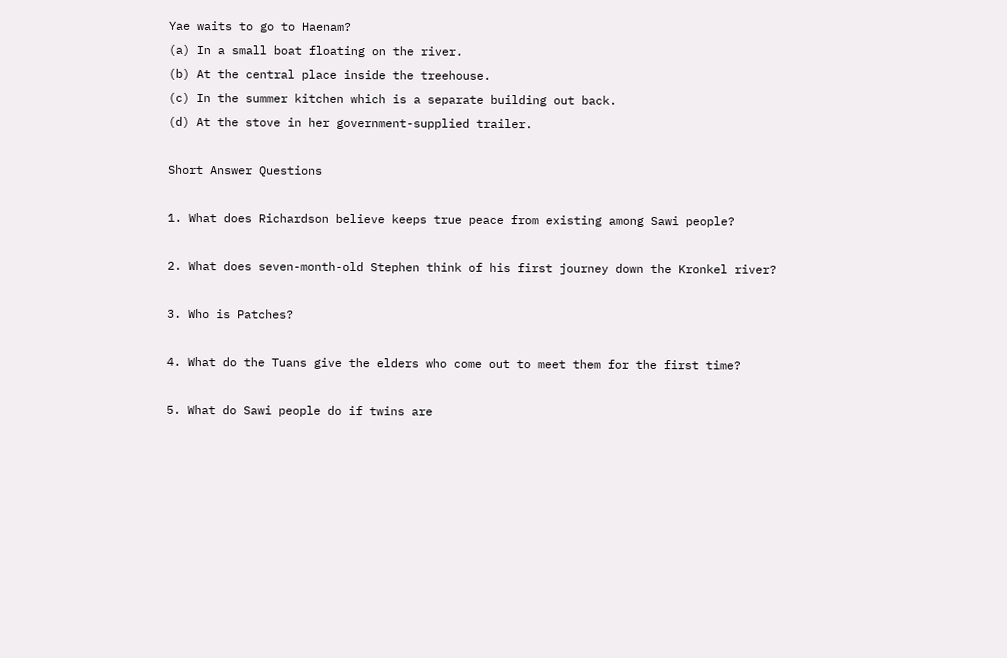Yae waits to go to Haenam?
(a) In a small boat floating on the river.
(b) At the central place inside the treehouse.
(c) In the summer kitchen which is a separate building out back.
(d) At the stove in her government-supplied trailer.

Short Answer Questions

1. What does Richardson believe keeps true peace from existing among Sawi people?

2. What does seven-month-old Stephen think of his first journey down the Kronkel river?

3. Who is Patches?

4. What do the Tuans give the elders who come out to meet them for the first time?

5. What do Sawi people do if twins are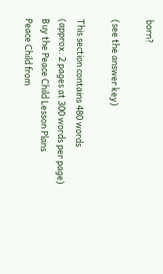born?

(see the answer key)

This section contains 480 words
(approx. 2 pages at 300 words per page)
Buy the Peace Child Lesson Plans
Peace Child from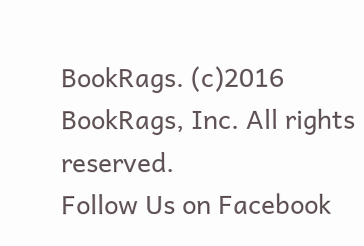BookRags. (c)2016 BookRags, Inc. All rights reserved.
Follow Us on Facebook